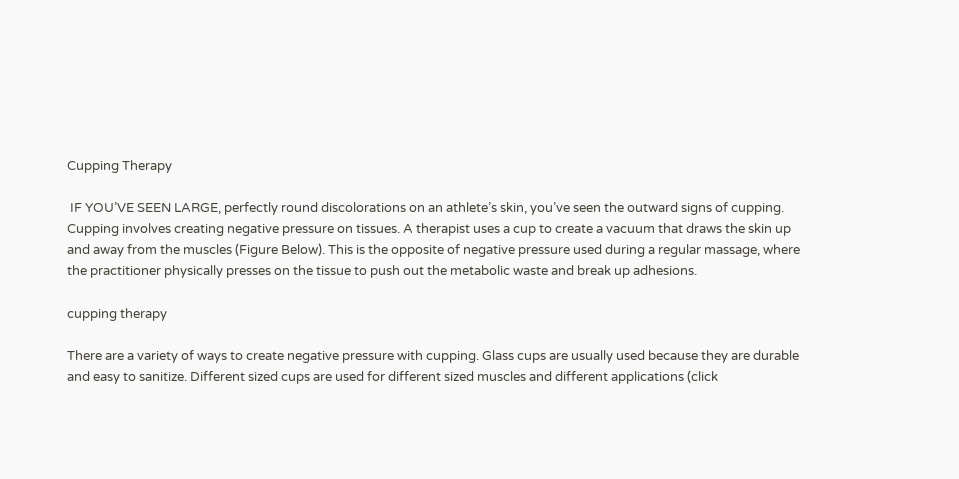Cupping Therapy

 IF YOU’VE SEEN LARGE, perfectly round discolorations on an athlete’s skin, you’ve seen the outward signs of cupping. Cupping involves creating negative pressure on tissues. A therapist uses a cup to create a vacuum that draws the skin up and away from the muscles (Figure Below). This is the opposite of negative pressure used during a regular massage, where the practitioner physically presses on the tissue to push out the metabolic waste and break up adhesions.

cupping therapy

There are a variety of ways to create negative pressure with cupping. Glass cups are usually used because they are durable and easy to sanitize. Different sized cups are used for different sized muscles and different applications (click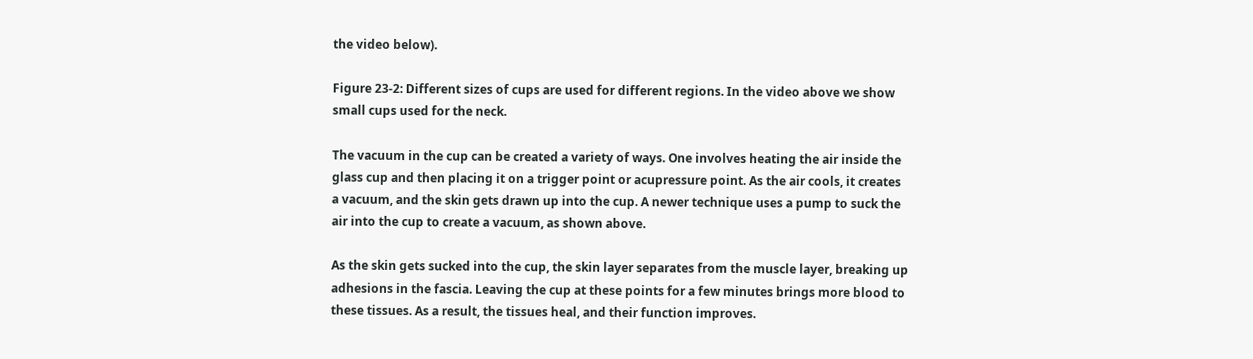the video below).

Figure 23‑2: Different sizes of cups are used for different regions. In the video above we show small cups used for the neck.

The vacuum in the cup can be created a variety of ways. One involves heating the air inside the glass cup and then placing it on a trigger point or acupressure point. As the air cools, it creates a vacuum, and the skin gets drawn up into the cup. A newer technique uses a pump to suck the air into the cup to create a vacuum, as shown above.

As the skin gets sucked into the cup, the skin layer separates from the muscle layer, breaking up adhesions in the fascia. Leaving the cup at these points for a few minutes brings more blood to these tissues. As a result, the tissues heal, and their function improves.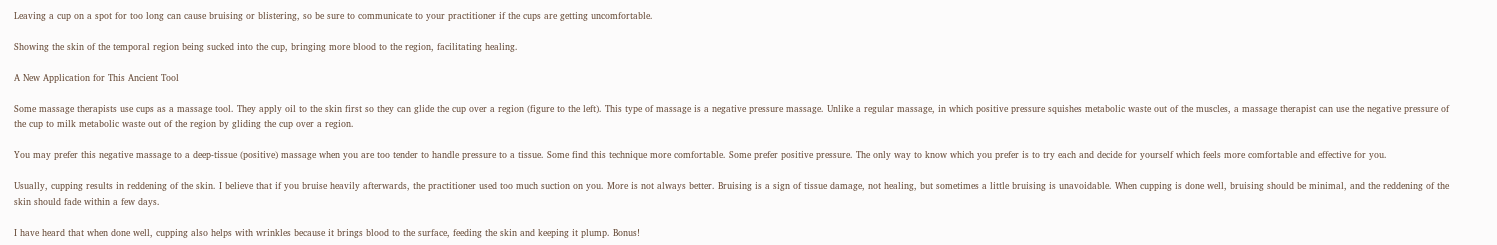Leaving a cup on a spot for too long can cause bruising or blistering, so be sure to communicate to your practitioner if the cups are getting uncomfortable.

Showing the skin of the temporal region being sucked into the cup, bringing more blood to the region, facilitating healing.

A New Application for This Ancient Tool

Some massage therapists use cups as a massage tool. They apply oil to the skin first so they can glide the cup over a region (figure to the left). This type of massage is a negative pressure massage. Unlike a regular massage, in which positive pressure squishes metabolic waste out of the muscles, a massage therapist can use the negative pressure of the cup to milk metabolic waste out of the region by gliding the cup over a region.

You may prefer this negative massage to a deep-tissue (positive) massage when you are too tender to handle pressure to a tissue. Some find this technique more comfortable. Some prefer positive pressure. The only way to know which you prefer is to try each and decide for yourself which feels more comfortable and effective for you.

Usually, cupping results in reddening of the skin. I believe that if you bruise heavily afterwards, the practitioner used too much suction on you. More is not always better. Bruising is a sign of tissue damage, not healing, but sometimes a little bruising is unavoidable. When cupping is done well, bruising should be minimal, and the reddening of the skin should fade within a few days.

I have heard that when done well, cupping also helps with wrinkles because it brings blood to the surface, feeding the skin and keeping it plump. Bonus!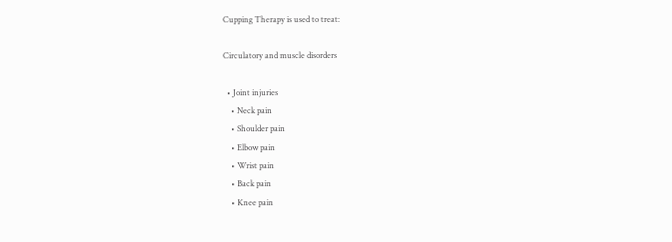Cupping Therapy is used to treat:

Circulatory and muscle disorders

  • Joint injuries
    • Neck pain
    • Shoulder pain
    • Elbow pain
    • Wrist pain
    • Back pain
    • Knee pain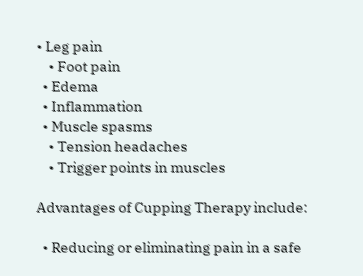• Leg pain
    • Foot pain
  • Edema
  • Inflammation
  • Muscle spasms
    • Tension headaches
    • Trigger points in muscles

Advantages of Cupping Therapy include:

  • Reducing or eliminating pain in a safe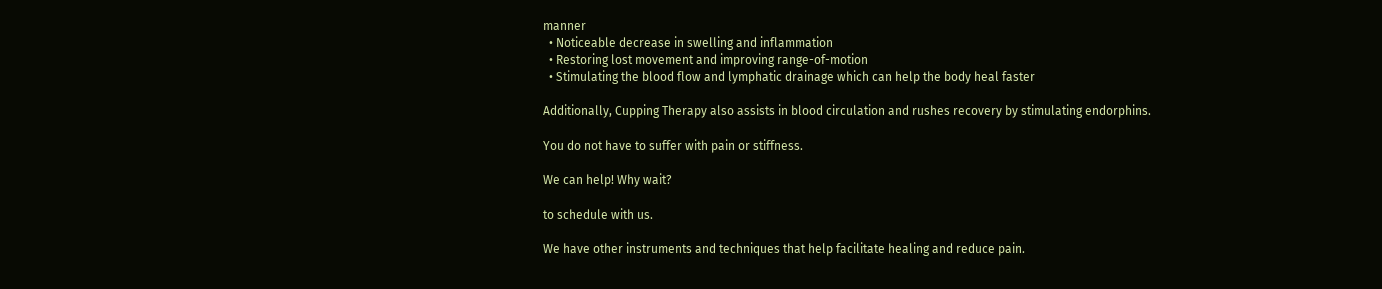manner
  • Noticeable decrease in swelling and inflammation
  • Restoring lost movement and improving range-of-motion
  • Stimulating the blood flow and lymphatic drainage which can help the body heal faster

Additionally, Cupping Therapy also assists in blood circulation and rushes recovery by stimulating endorphins.

You do not have to suffer with pain or stiffness.

We can help! Why wait?

to schedule with us.

We have other instruments and techniques that help facilitate healing and reduce pain.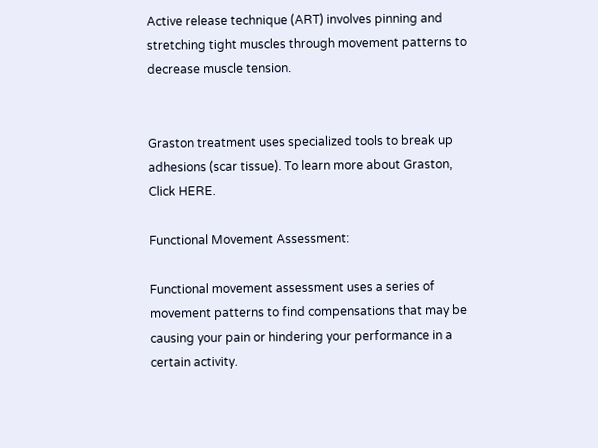Active release technique (ART) involves pinning and stretching tight muscles through movement patterns to decrease muscle tension.


Graston treatment uses specialized tools to break up adhesions (scar tissue). To learn more about Graston, Click HERE.

Functional Movement Assessment:

Functional movement assessment uses a series of movement patterns to find compensations that may be causing your pain or hindering your performance in a certain activity.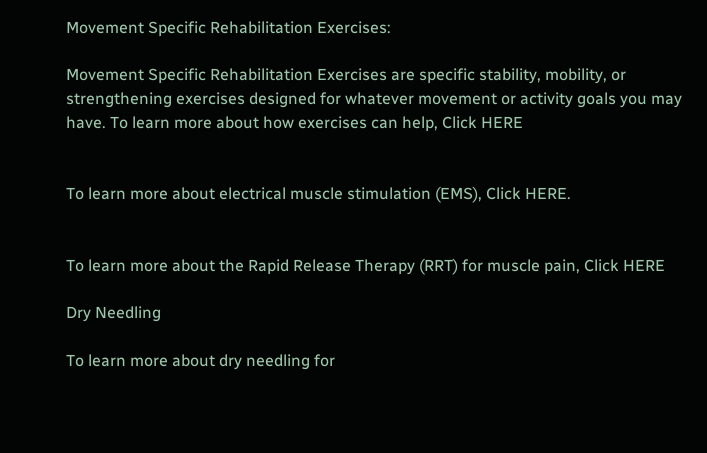Movement Specific Rehabilitation Exercises:

Movement Specific Rehabilitation Exercises are specific stability, mobility, or strengthening exercises designed for whatever movement or activity goals you may have. To learn more about how exercises can help, Click HERE


To learn more about electrical muscle stimulation (EMS), Click HERE.


To learn more about the Rapid Release Therapy (RRT) for muscle pain, Click HERE

Dry Needling

To learn more about dry needling for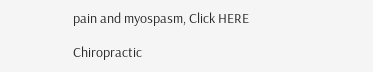pain and myospasm, Click HERE

Chiropractic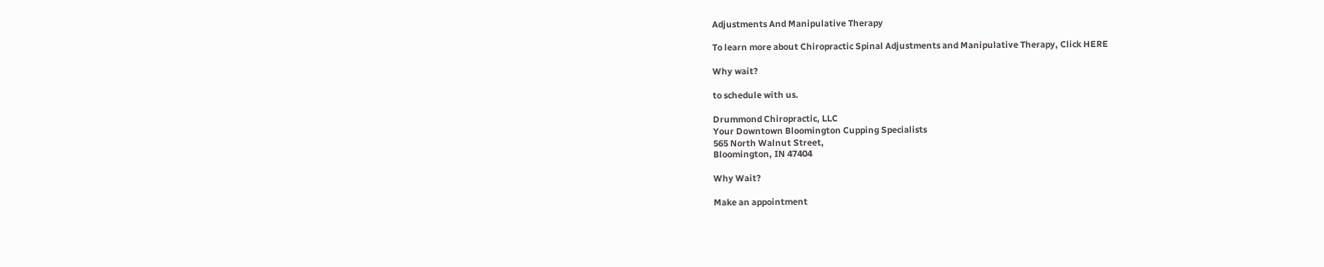Adjustments And Manipulative Therapy

To learn more about Chiropractic Spinal Adjustments and Manipulative Therapy, Click HERE

Why wait?

to schedule with us.

Drummond Chiropractic, LLC
Your Downtown Bloomington Cupping Specialists
565 North Walnut Street,
Bloomington, IN 47404

Why Wait?

Make an appointment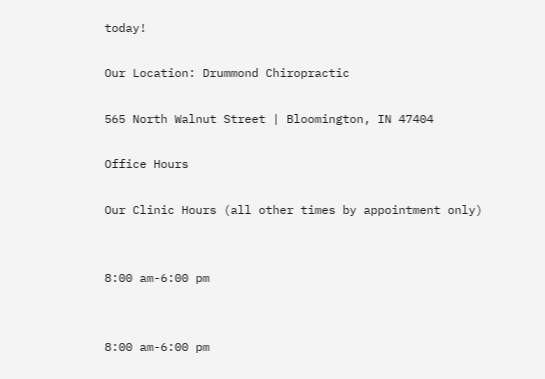today!

Our Location: Drummond Chiropractic

565 North Walnut Street | Bloomington, IN 47404

Office Hours

Our Clinic Hours (all other times by appointment only)


8:00 am-6:00 pm


8:00 am-6:00 pm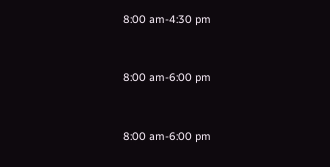8:00 am-4:30 pm


8:00 am-6:00 pm


8:00 am-6:00 pm